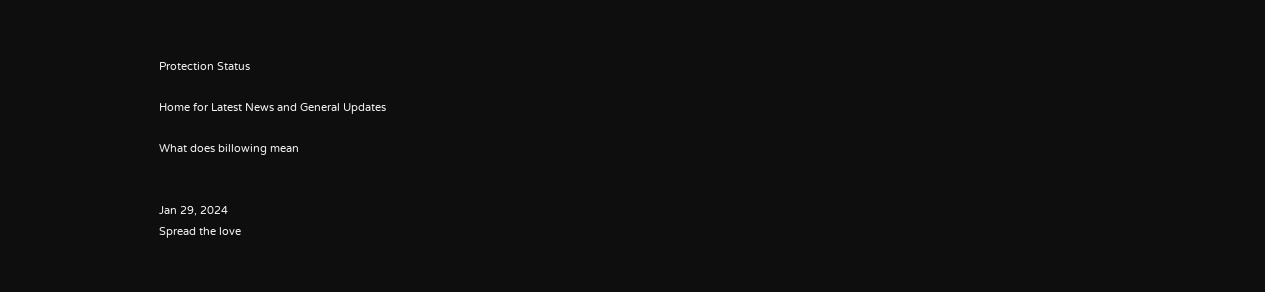Protection Status

Home for Latest News and General Updates

What does billowing mean


Jan 29, 2024
Spread the love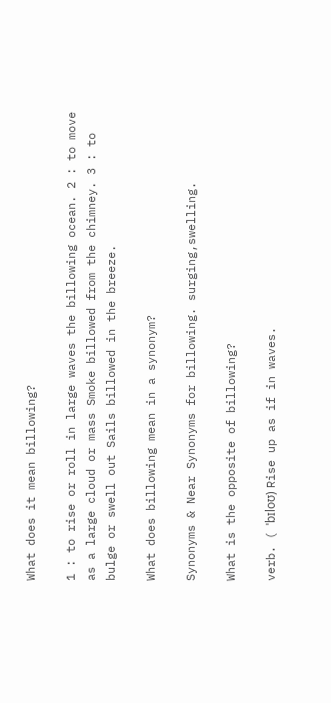What does it mean billowing?

1 : to rise or roll in large waves the billowing ocean. 2 : to move as a large cloud or mass Smoke billowed from the chimney. 3 : to bulge or swell out Sails billowed in the breeze.

What does billowing mean in a synonym?

Synonyms & Near Synonyms for billowing. surging,swelling.

What is the opposite of billowing?

verb. ( ˈbɪloʊ) Rise up as if in waves.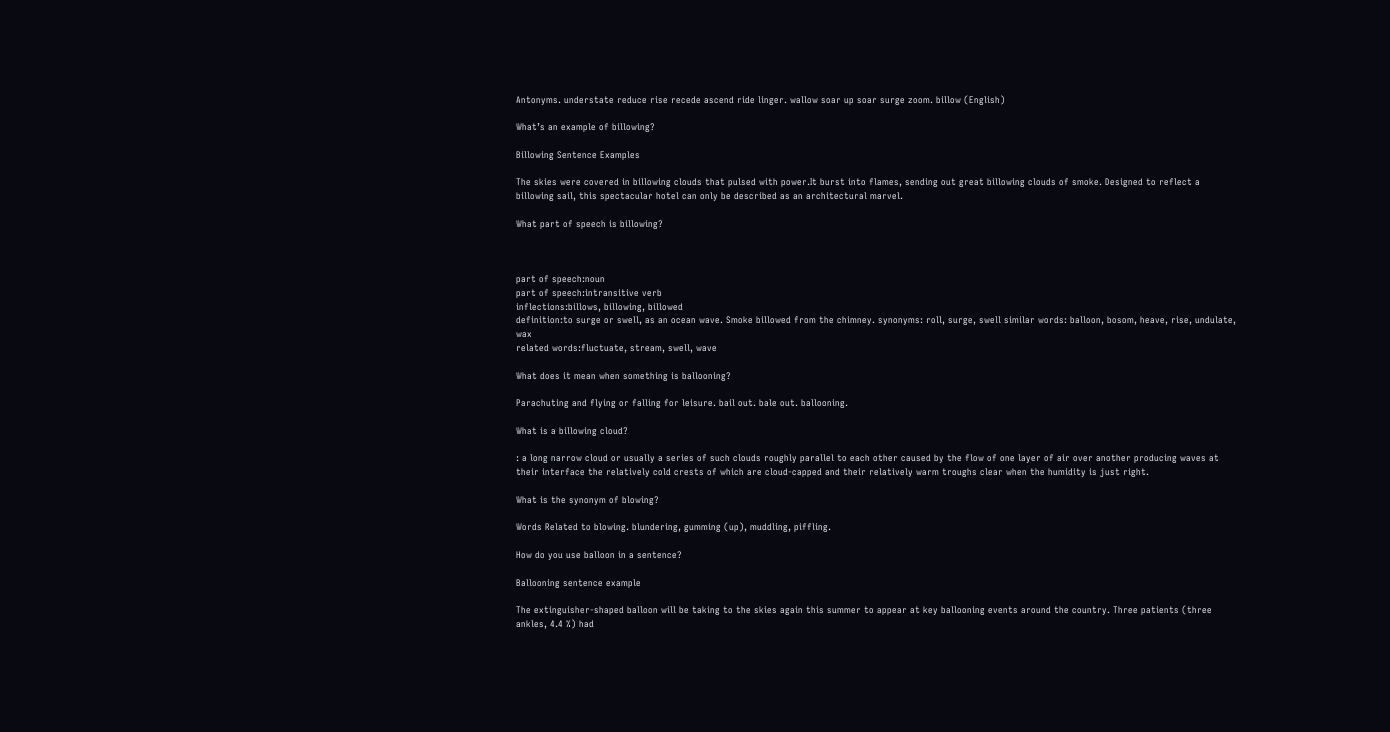Antonyms. understate reduce rise recede ascend ride linger. wallow soar up soar surge zoom. billow (English)

What’s an example of billowing?

Billowing Sentence Examples

The skies were covered in billowing clouds that pulsed with power.It burst into flames, sending out great billowing clouds of smoke. Designed to reflect a billowing sail, this spectacular hotel can only be described as an architectural marvel.

What part of speech is billowing?



part of speech:noun
part of speech:intransitive verb
inflections:billows, billowing, billowed
definition:to surge or swell, as an ocean wave. Smoke billowed from the chimney. synonyms: roll, surge, swell similar words: balloon, bosom, heave, rise, undulate, wax
related words:fluctuate, stream, swell, wave

What does it mean when something is ballooning?

Parachuting and flying or falling for leisure. bail out. bale out. ballooning.

What is a billowing cloud?

: a long narrow cloud or usually a series of such clouds roughly parallel to each other caused by the flow of one layer of air over another producing waves at their interface the relatively cold crests of which are cloud-capped and their relatively warm troughs clear when the humidity is just right.

What is the synonym of blowing?

Words Related to blowing. blundering, gumming (up), muddling, piffling.

How do you use balloon in a sentence?

Ballooning sentence example

The extinguisher-shaped balloon will be taking to the skies again this summer to appear at key ballooning events around the country. Three patients (three ankles, 4.4 %) had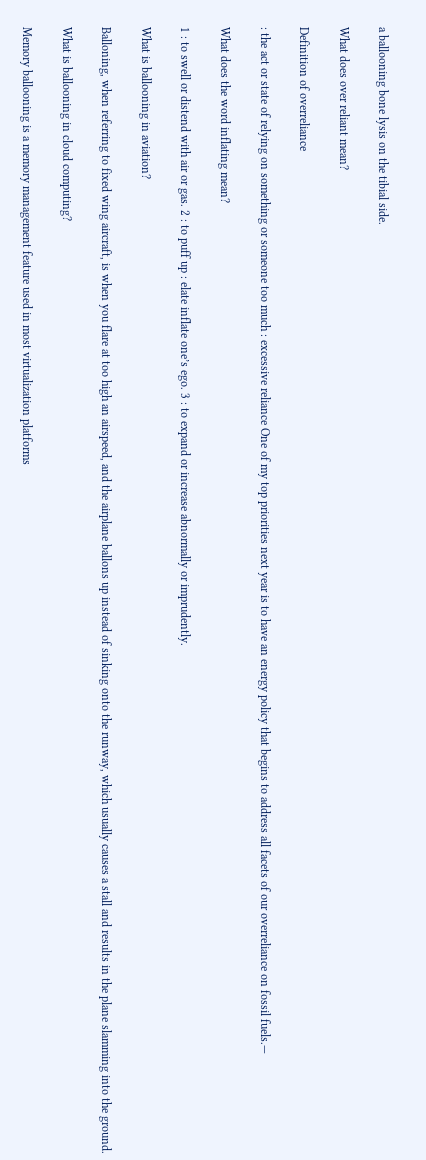a ballooning bone lysis on the tibial side.

What does over reliant mean?

Definition of overreliance

: the act or state of relying on something or someone too much : excessive reliance One of my top priorities next year is to have an energy policy that begins to address all facets of our overreliance on fossil fuels.—

What does the word inflating mean?

1 : to swell or distend with air or gas. 2 : to puff up : elate inflate one’s ego. 3 : to expand or increase abnormally or imprudently.

What is ballooning in aviation?

Balloning, when referring to fixed wing aircraft, is when you flare at too high an airspeed, and the airplane ballons up instead of sinking onto the runway, which usually causes a stall and results in the plane slamming into the ground.

What is ballooning in cloud computing?

Memory ballooning is a memory management feature used in most virtualization platforms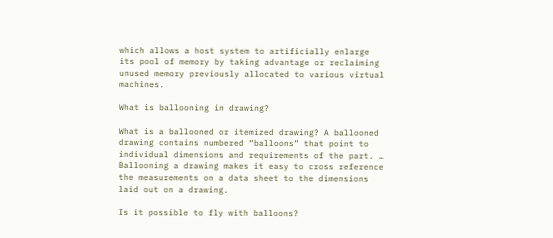which allows a host system to artificially enlarge its pool of memory by taking advantage or reclaiming unused memory previously allocated to various virtual machines.

What is ballooning in drawing?

What is a ballooned or itemized drawing? A ballooned drawing contains numbered “balloons” that point to individual dimensions and requirements of the part. … Ballooning a drawing makes it easy to cross reference the measurements on a data sheet to the dimensions laid out on a drawing.

Is it possible to fly with balloons?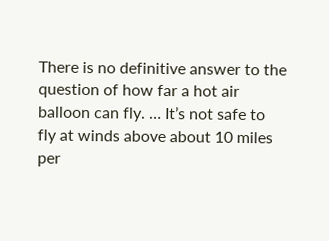There is no definitive answer to the question of how far a hot air balloon can fly. … It’s not safe to fly at winds above about 10 miles per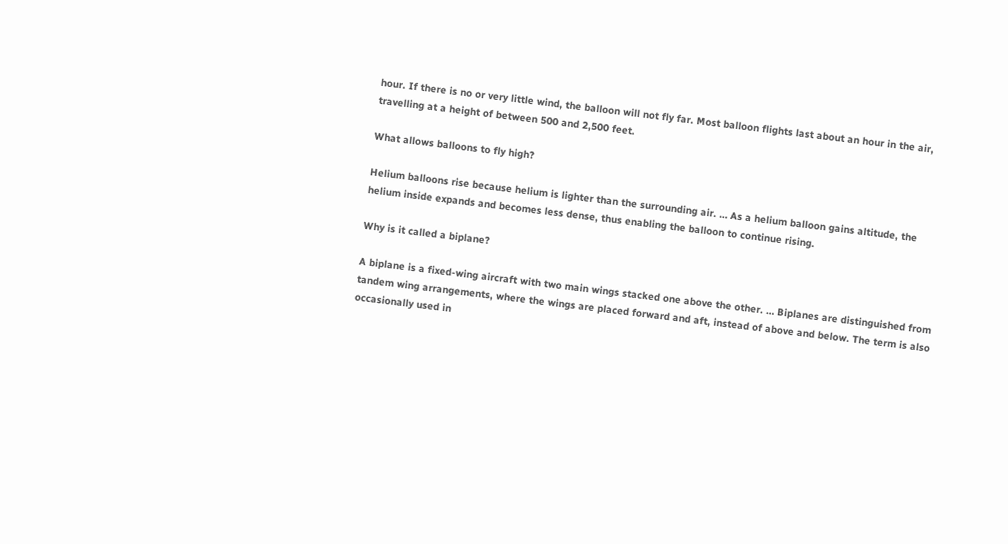hour. If there is no or very little wind, the balloon will not fly far. Most balloon flights last about an hour in the air, travelling at a height of between 500 and 2,500 feet.

What allows balloons to fly high?

Helium balloons rise because helium is lighter than the surrounding air. … As a helium balloon gains altitude, the helium inside expands and becomes less dense, thus enabling the balloon to continue rising.

Why is it called a biplane?

A biplane is a fixed-wing aircraft with two main wings stacked one above the other. … Biplanes are distinguished from tandem wing arrangements, where the wings are placed forward and aft, instead of above and below. The term is also occasionally used in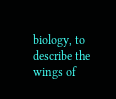biology, to describe the wings of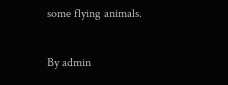some flying animals.

By admin